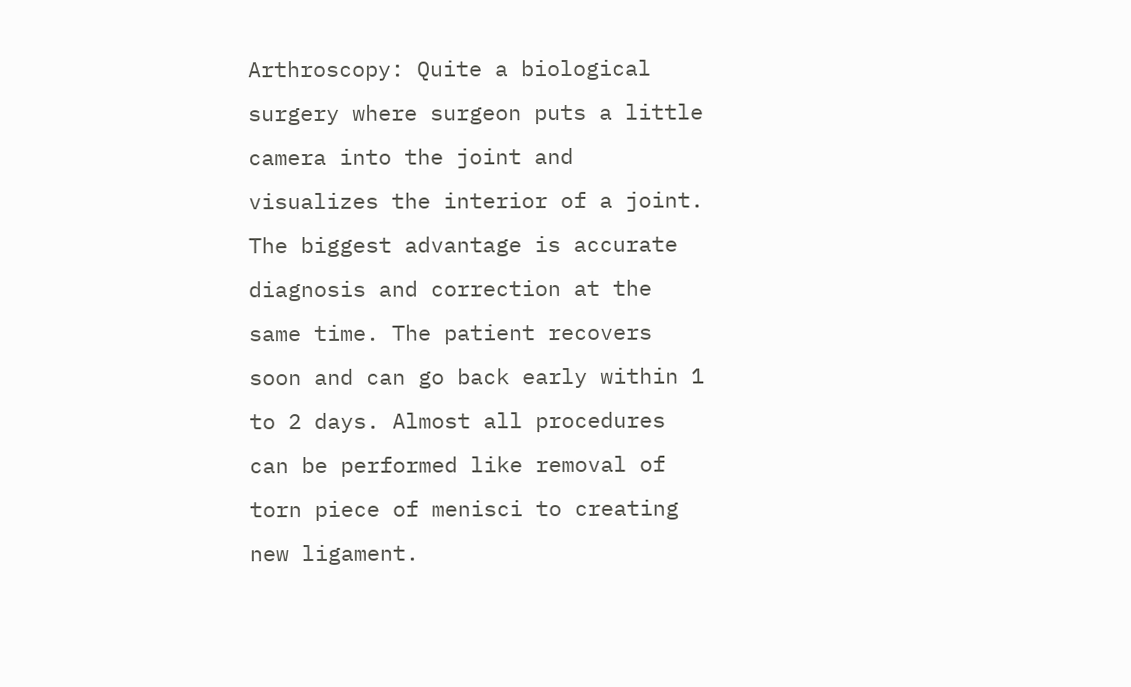Arthroscopy: Quite a biological surgery where surgeon puts a little camera into the joint and visualizes the interior of a joint. The biggest advantage is accurate diagnosis and correction at the same time. The patient recovers soon and can go back early within 1 to 2 days. Almost all procedures can be performed like removal of torn piece of menisci to creating new ligament.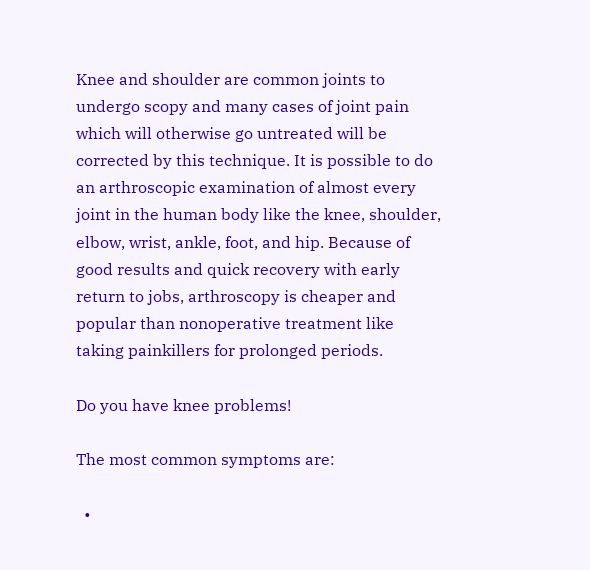Knee and shoulder are common joints to undergo scopy and many cases of joint pain which will otherwise go untreated will be corrected by this technique. It is possible to do an arthroscopic examination of almost every joint in the human body like the knee, shoulder, elbow, wrist, ankle, foot, and hip. Because of good results and quick recovery with early return to jobs, arthroscopy is cheaper and popular than nonoperative treatment like taking painkillers for prolonged periods.

Do you have knee problems!

The most common symptoms are:

  •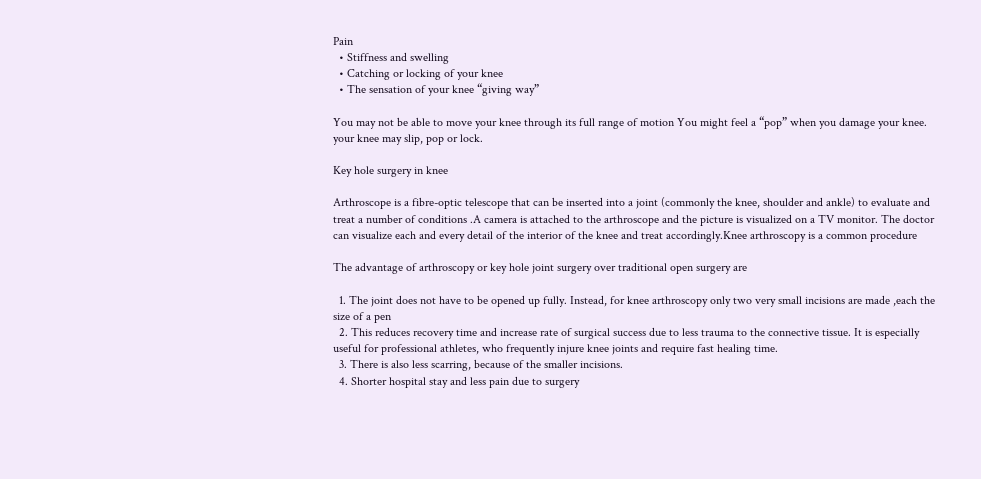Pain
  • Stiffness and swelling
  • Catching or locking of your knee
  • The sensation of your knee “giving way”

You may not be able to move your knee through its full range of motion You might feel a “pop” when you damage your knee. your knee may slip, pop or lock.

Key hole surgery in knee

Arthroscope is a fibre-optic telescope that can be inserted into a joint (commonly the knee, shoulder and ankle) to evaluate and treat a number of conditions .A camera is attached to the arthroscope and the picture is visualized on a TV monitor. The doctor can visualize each and every detail of the interior of the knee and treat accordingly.Knee arthroscopy is a common procedure

The advantage of arthroscopy or key hole joint surgery over traditional open surgery are

  1. The joint does not have to be opened up fully. Instead, for knee arthroscopy only two very small incisions are made ,each the size of a pen
  2. This reduces recovery time and increase rate of surgical success due to less trauma to the connective tissue. It is especially useful for professional athletes, who frequently injure knee joints and require fast healing time.
  3. There is also less scarring, because of the smaller incisions.
  4. Shorter hospital stay and less pain due to surgery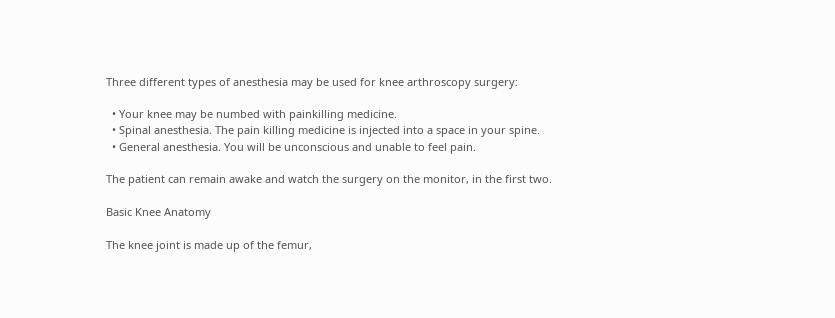Three different types of anesthesia may be used for knee arthroscopy surgery:

  • Your knee may be numbed with painkilling medicine.
  • Spinal anesthesia. The pain killing medicine is injected into a space in your spine.
  • General anesthesia. You will be unconscious and unable to feel pain.

The patient can remain awake and watch the surgery on the monitor, in the first two.

Basic Knee Anatomy

The knee joint is made up of the femur,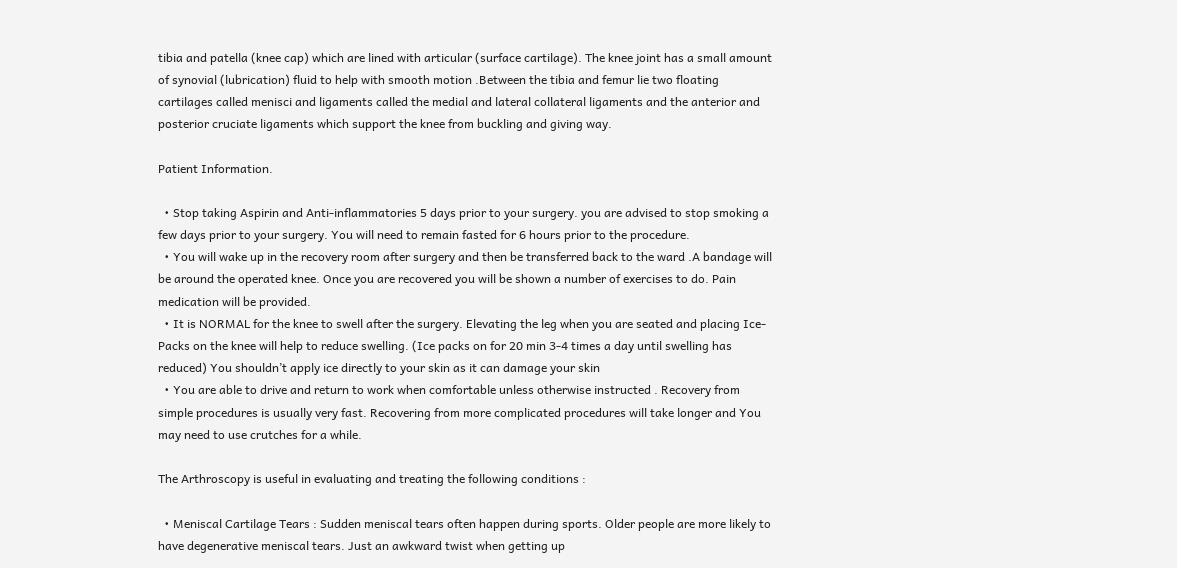tibia and patella (knee cap) which are lined with articular (surface cartilage). The knee joint has a small amount of synovial (lubrication) fluid to help with smooth motion .Between the tibia and femur lie two floating cartilages called menisci and ligaments called the medial and lateral collateral ligaments and the anterior and posterior cruciate ligaments which support the knee from buckling and giving way.

Patient Information.

  • Stop taking Aspirin and Anti-inflammatories 5 days prior to your surgery. you are advised to stop smoking a few days prior to your surgery. You will need to remain fasted for 6 hours prior to the procedure.
  • You will wake up in the recovery room after surgery and then be transferred back to the ward .A bandage will be around the operated knee. Once you are recovered you will be shown a number of exercises to do. Pain medication will be provided.
  • It is NORMAL for the knee to swell after the surgery. Elevating the leg when you are seated and placing Ice-Packs on the knee will help to reduce swelling. (Ice packs on for 20 min 3-4 times a day until swelling has reduced) You shouldn’t apply ice directly to your skin as it can damage your skin
  • You are able to drive and return to work when comfortable unless otherwise instructed . Recovery from simple procedures is usually very fast. Recovering from more complicated procedures will take longer and You may need to use crutches for a while.

The Arthroscopy is useful in evaluating and treating the following conditions :

  • Meniscal Cartilage Tears : Sudden meniscal tears often happen during sports. Older people are more likely to have degenerative meniscal tears. Just an awkward twist when getting up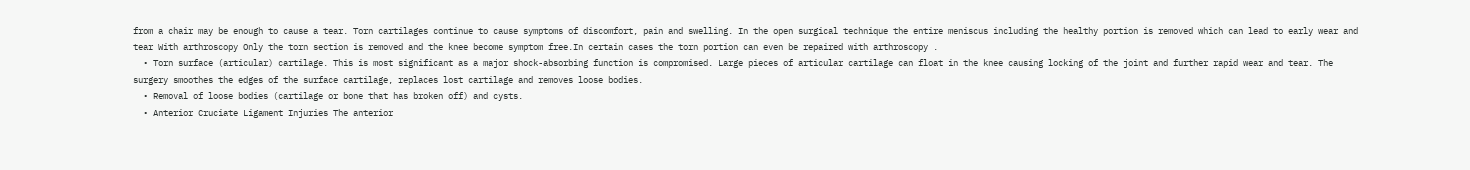from a chair may be enough to cause a tear. Torn cartilages continue to cause symptoms of discomfort, pain and swelling. In the open surgical technique the entire meniscus including the healthy portion is removed which can lead to early wear and tear With arthroscopy Only the torn section is removed and the knee become symptom free.In certain cases the torn portion can even be repaired with arthroscopy .
  • Torn surface (articular) cartilage. This is most significant as a major shock-absorbing function is compromised. Large pieces of articular cartilage can float in the knee causing locking of the joint and further rapid wear and tear. The surgery smoothes the edges of the surface cartilage, replaces lost cartilage and removes loose bodies.
  • Removal of loose bodies (cartilage or bone that has broken off) and cysts.
  • Anterior Cruciate Ligament Injuries The anterior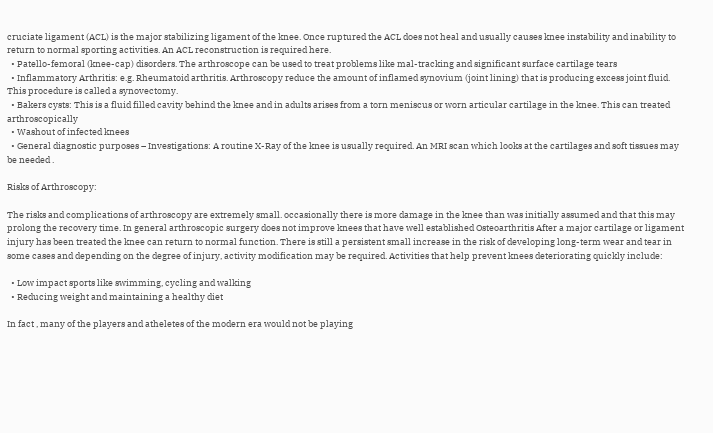cruciate ligament (ACL) is the major stabilizing ligament of the knee. Once ruptured the ACL does not heal and usually causes knee instability and inability to return to normal sporting activities. An ACL reconstruction is required here.
  • Patello-femoral (knee-cap) disorders. The arthroscope can be used to treat problems like mal-tracking and significant surface cartilage tears
  • Inflammatory Arthritis: e.g. Rheumatoid arthritis. Arthroscopy reduce the amount of inflamed synovium (joint lining) that is producing excess joint fluid. This procedure is called a synovectomy.
  • Bakers cysts: This is a fluid filled cavity behind the knee and in adults arises from a torn meniscus or worn articular cartilage in the knee. This can treated arthroscopically
  • Washout of infected knees
  • General diagnostic purposes – Investigations: A routine X-Ray of the knee is usually required. An MRI scan which looks at the cartilages and soft tissues may be needed .

Risks of Arthroscopy:

The risks and complications of arthroscopy are extremely small. occasionally there is more damage in the knee than was initially assumed and that this may prolong the recovery time. In general arthroscopic surgery does not improve knees that have well established Osteoarthritis After a major cartilage or ligament injury has been treated the knee can return to normal function. There is still a persistent small increase in the risk of developing long-term wear and tear in some cases and depending on the degree of injury, activity modification may be required. Activities that help prevent knees deteriorating quickly include:

  • Low impact sports like swimming, cycling and walking
  • Reducing weight and maintaining a healthy diet

In fact , many of the players and atheletes of the modern era would not be playing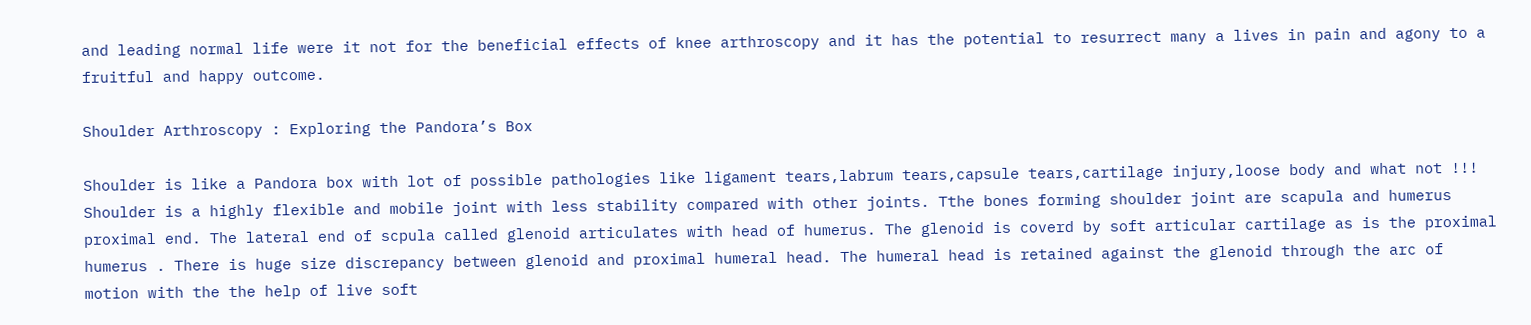and leading normal life were it not for the beneficial effects of knee arthroscopy and it has the potential to resurrect many a lives in pain and agony to a fruitful and happy outcome.

Shoulder Arthroscopy : Exploring the Pandora’s Box

Shoulder is like a Pandora box with lot of possible pathologies like ligament tears,labrum tears,capsule tears,cartilage injury,loose body and what not !!! Shoulder is a highly flexible and mobile joint with less stability compared with other joints. Tthe bones forming shoulder joint are scapula and humerus proximal end. The lateral end of scpula called glenoid articulates with head of humerus. The glenoid is coverd by soft articular cartilage as is the proximal humerus . There is huge size discrepancy between glenoid and proximal humeral head. The humeral head is retained against the glenoid through the arc of motion with the the help of live soft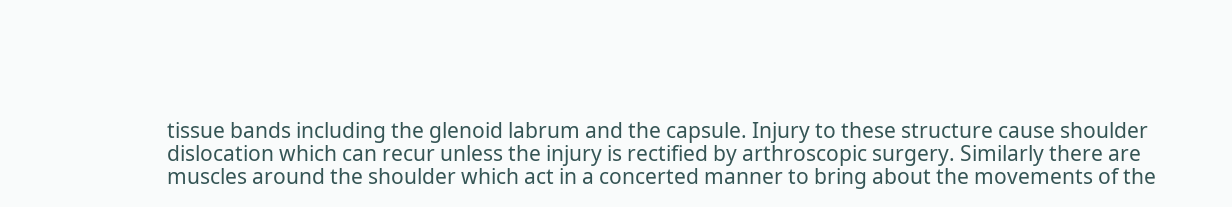tissue bands including the glenoid labrum and the capsule. Injury to these structure cause shoulder dislocation which can recur unless the injury is rectified by arthroscopic surgery. Similarly there are muscles around the shoulder which act in a concerted manner to bring about the movements of the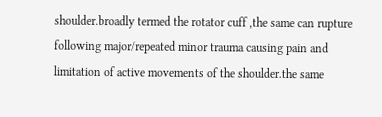shoulder.broadly termed the rotator cuff ,the same can rupture following major/repeated minor trauma causing pain and limitation of active movements of the shoulder.the same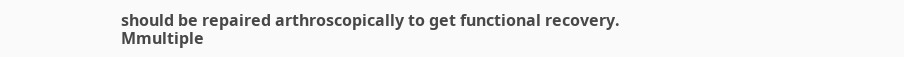should be repaired arthroscopically to get functional recovery. Mmultiple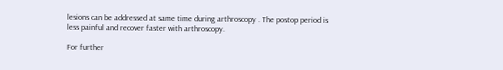lesions can be addressed at same time during arthroscopy . The postop period is less painful and recover faster with arthroscopy.

For further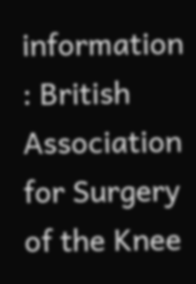information : British Association for Surgery of the Knee